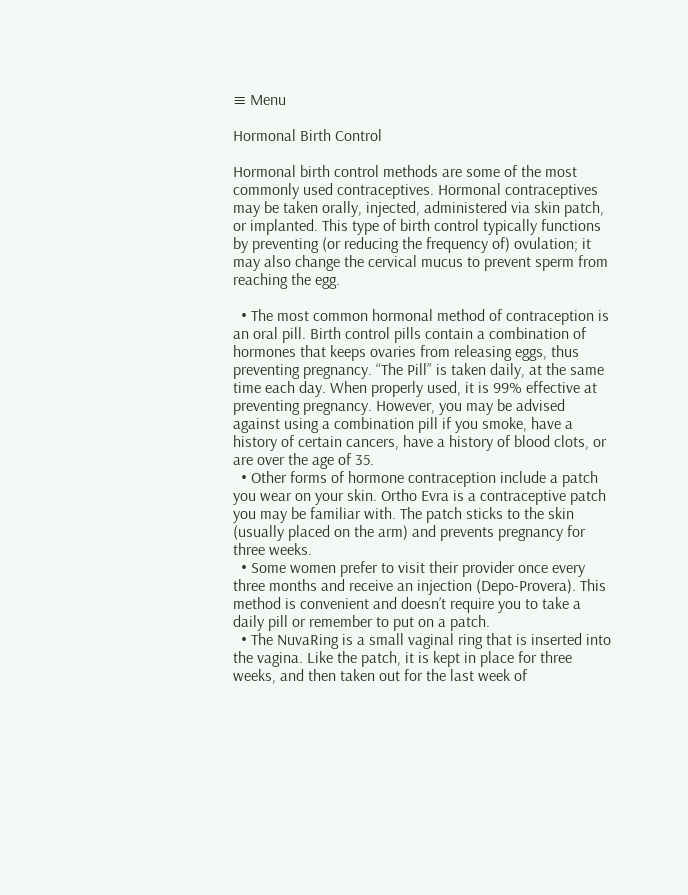≡ Menu

Hormonal Birth Control

Hormonal birth control methods are some of the most commonly used contraceptives. Hormonal contraceptives may be taken orally, injected, administered via skin patch, or implanted. This type of birth control typically functions by preventing (or reducing the frequency of) ovulation; it may also change the cervical mucus to prevent sperm from reaching the egg.

  • The most common hormonal method of contraception is an oral pill. Birth control pills contain a combination of hormones that keeps ovaries from releasing eggs, thus preventing pregnancy. “The Pill” is taken daily, at the same time each day. When properly used, it is 99% effective at preventing pregnancy. However, you may be advised against using a combination pill if you smoke, have a history of certain cancers, have a history of blood clots, or are over the age of 35.
  • Other forms of hormone contraception include a patch you wear on your skin. Ortho Evra is a contraceptive patch you may be familiar with. The patch sticks to the skin (usually placed on the arm) and prevents pregnancy for three weeks.
  • Some women prefer to visit their provider once every three months and receive an injection (Depo-Provera). This method is convenient and doesn’t require you to take a daily pill or remember to put on a patch.
  • The NuvaRing is a small vaginal ring that is inserted into the vagina. Like the patch, it is kept in place for three weeks, and then taken out for the last week of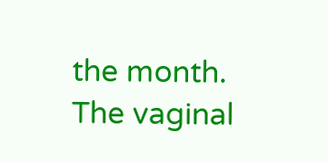the month. The vaginal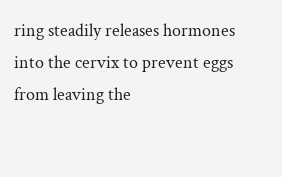ring steadily releases hormones into the cervix to prevent eggs from leaving the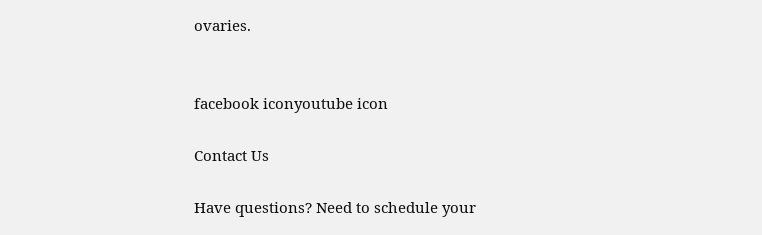ovaries.


facebook iconyoutube icon

Contact Us

Have questions? Need to schedule your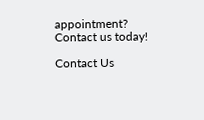appointment? Contact us today!

Contact Us